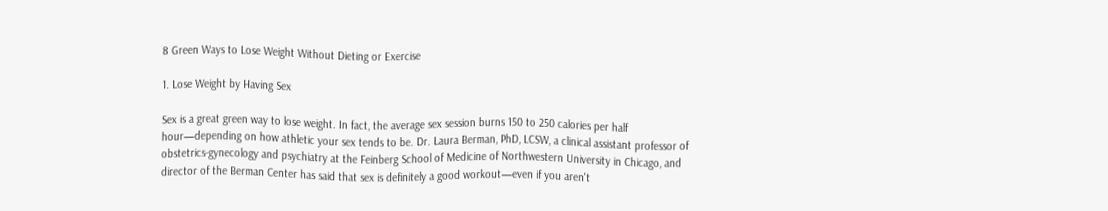8 Green Ways to Lose Weight Without Dieting or Exercise

1. Lose Weight by Having Sex

Sex is a great green way to lose weight. In fact, the average sex session burns 150 to 250 calories per half hour—depending on how athletic your sex tends to be. Dr. Laura Berman, PhD, LCSW, a clinical assistant professor of obstetrics-gynecology and psychiatry at the Feinberg School of Medicine of Northwestern University in Chicago, and director of the Berman Center has said that sex is definitely a good workout—even if you aren't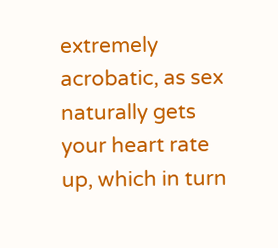extremely acrobatic, as sex naturally gets your heart rate up, which in turn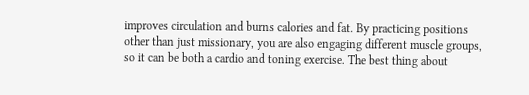improves circulation and burns calories and fat. By practicing positions other than just missionary, you are also engaging different muscle groups, so it can be both a cardio and toning exercise. The best thing about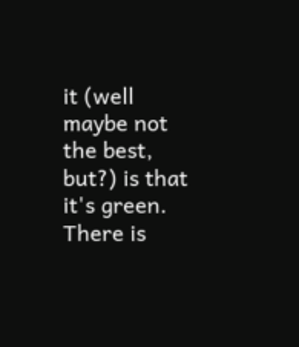it (well maybe not the best, but?) is that it's green. There is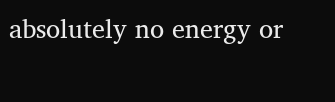absolutely no energy or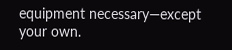equipment necessary—except your own.